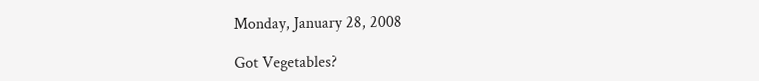Monday, January 28, 2008

Got Vegetables?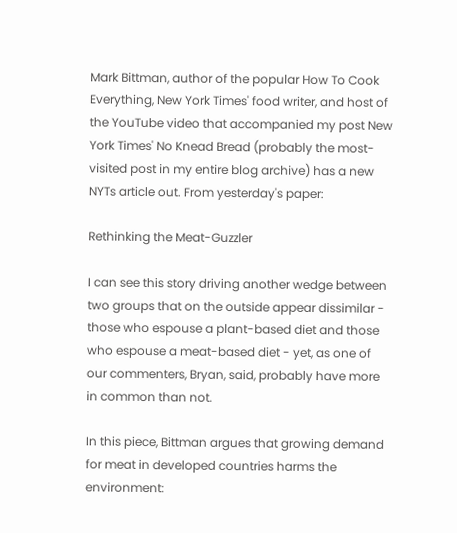Mark Bittman, author of the popular How To Cook Everything, New York Times' food writer, and host of the YouTube video that accompanied my post New York Times' No Knead Bread (probably the most-visited post in my entire blog archive) has a new NYTs article out. From yesterday's paper:

Rethinking the Meat-Guzzler

I can see this story driving another wedge between two groups that on the outside appear dissimilar - those who espouse a plant-based diet and those who espouse a meat-based diet - yet, as one of our commenters, Bryan, said, probably have more in common than not.

In this piece, Bittman argues that growing demand for meat in developed countries harms the environment: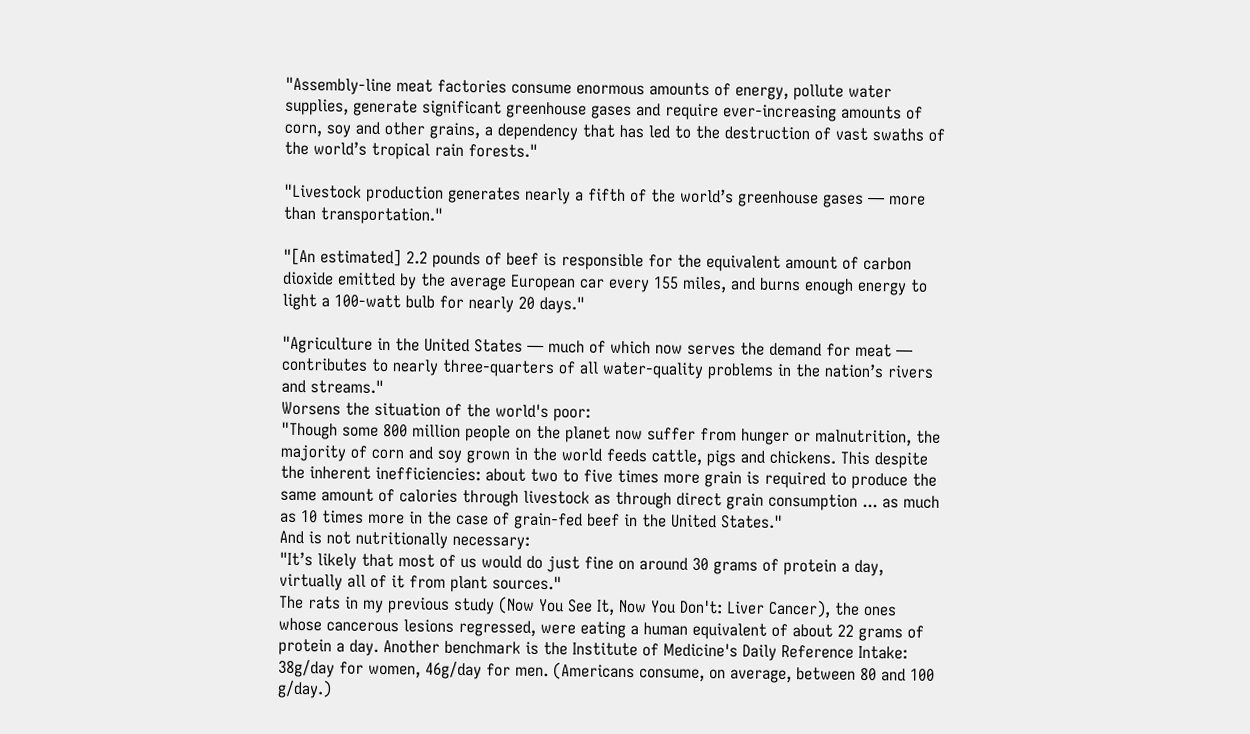"Assembly-line meat factories consume enormous amounts of energy, pollute water supplies, generate significant greenhouse gases and require ever-increasing amounts of corn, soy and other grains, a dependency that has led to the destruction of vast swaths of the world’s tropical rain forests."

"Livestock production generates nearly a fifth of the world’s greenhouse gases — more than transportation."

"[An estimated] 2.2 pounds of beef is responsible for the equivalent amount of carbon dioxide emitted by the average European car every 155 miles, and burns enough energy to light a 100-watt bulb for nearly 20 days."

"Agriculture in the United States — much of which now serves the demand for meat — contributes to nearly three-quarters of all water-quality problems in the nation’s rivers and streams."
Worsens the situation of the world's poor:
"Though some 800 million people on the planet now suffer from hunger or malnutrition, the majority of corn and soy grown in the world feeds cattle, pigs and chickens. This despite the inherent inefficiencies: about two to five times more grain is required to produce the same amount of calories through livestock as through direct grain consumption ... as much as 10 times more in the case of grain-fed beef in the United States."
And is not nutritionally necessary:
"It’s likely that most of us would do just fine on around 30 grams of protein a day, virtually all of it from plant sources."
The rats in my previous study (Now You See It, Now You Don't: Liver Cancer), the ones whose cancerous lesions regressed, were eating a human equivalent of about 22 grams of protein a day. Another benchmark is the Institute of Medicine's Daily Reference Intake: 38g/day for women, 46g/day for men. (Americans consume, on average, between 80 and 100 g/day.)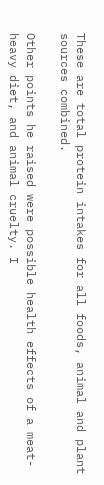These are total protein intakes for all foods, animal and plant sources combined.

Other points he raised were possible health effects of a meat-heavy diet, and animal cruelty. I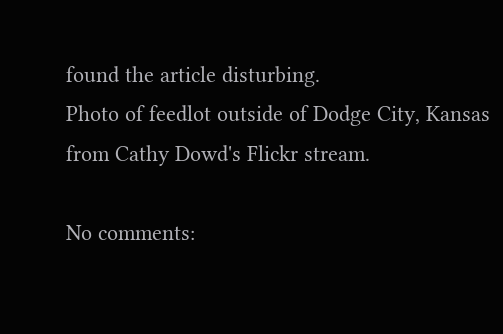found the article disturbing.
Photo of feedlot outside of Dodge City, Kansas from Cathy Dowd's Flickr stream.

No comments: